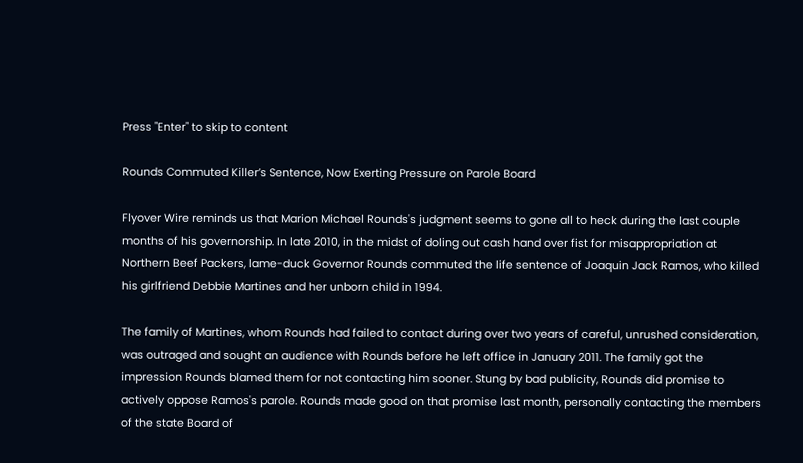Press "Enter" to skip to content

Rounds Commuted Killer’s Sentence, Now Exerting Pressure on Parole Board

Flyover Wire reminds us that Marion Michael Rounds's judgment seems to gone all to heck during the last couple months of his governorship. In late 2010, in the midst of doling out cash hand over fist for misappropriation at Northern Beef Packers, lame-duck Governor Rounds commuted the life sentence of Joaquin Jack Ramos, who killed his girlfriend Debbie Martines and her unborn child in 1994.

The family of Martines, whom Rounds had failed to contact during over two years of careful, unrushed consideration, was outraged and sought an audience with Rounds before he left office in January 2011. The family got the impression Rounds blamed them for not contacting him sooner. Stung by bad publicity, Rounds did promise to actively oppose Ramos's parole. Rounds made good on that promise last month, personally contacting the members of the state Board of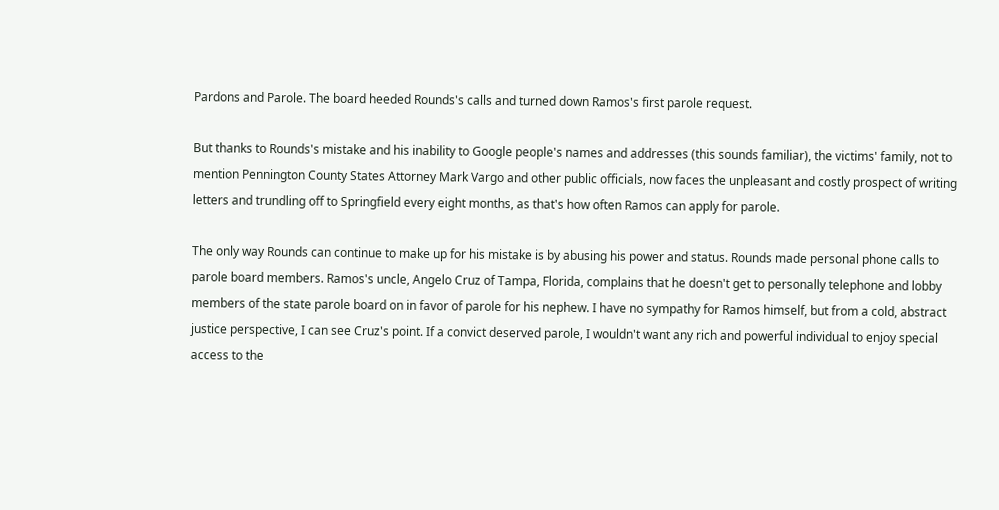Pardons and Parole. The board heeded Rounds's calls and turned down Ramos's first parole request.

But thanks to Rounds's mistake and his inability to Google people's names and addresses (this sounds familiar), the victims' family, not to mention Pennington County States Attorney Mark Vargo and other public officials, now faces the unpleasant and costly prospect of writing letters and trundling off to Springfield every eight months, as that's how often Ramos can apply for parole.

The only way Rounds can continue to make up for his mistake is by abusing his power and status. Rounds made personal phone calls to parole board members. Ramos's uncle, Angelo Cruz of Tampa, Florida, complains that he doesn't get to personally telephone and lobby members of the state parole board on in favor of parole for his nephew. I have no sympathy for Ramos himself, but from a cold, abstract justice perspective, I can see Cruz's point. If a convict deserved parole, I wouldn't want any rich and powerful individual to enjoy special access to the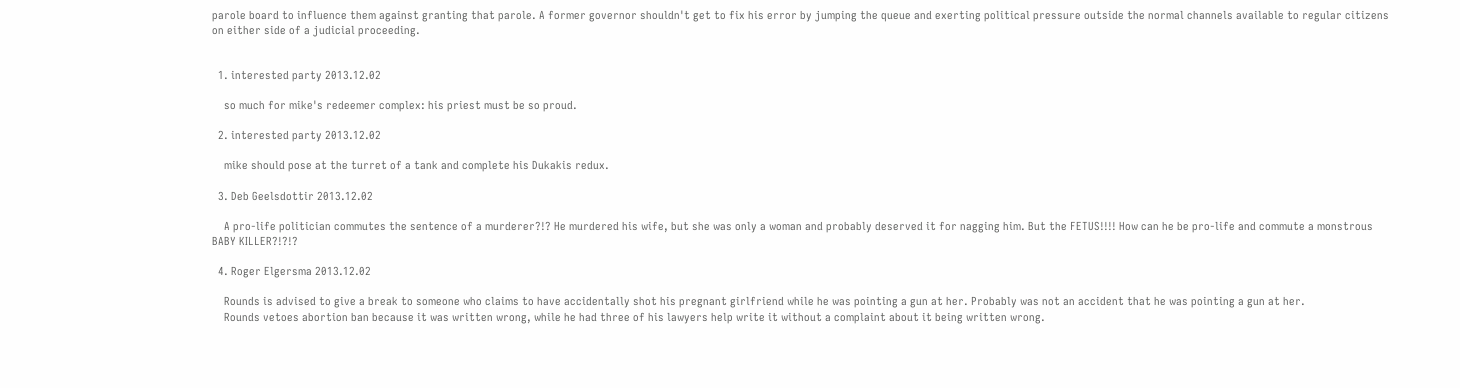parole board to influence them against granting that parole. A former governor shouldn't get to fix his error by jumping the queue and exerting political pressure outside the normal channels available to regular citizens on either side of a judicial proceeding.


  1. interested party 2013.12.02

    so much for mike's redeemer complex: his priest must be so proud.

  2. interested party 2013.12.02

    mike should pose at the turret of a tank and complete his Dukakis redux.

  3. Deb Geelsdottir 2013.12.02

    A pro-life politician commutes the sentence of a murderer?!? He murdered his wife, but she was only a woman and probably deserved it for nagging him. But the FETUS!!!! How can he be pro-life and commute a monstrous BABY KILLER?!?!?

  4. Roger Elgersma 2013.12.02

    Rounds is advised to give a break to someone who claims to have accidentally shot his pregnant girlfriend while he was pointing a gun at her. Probably was not an accident that he was pointing a gun at her.
    Rounds vetoes abortion ban because it was written wrong, while he had three of his lawyers help write it without a complaint about it being written wrong.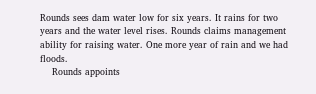Rounds sees dam water low for six years. It rains for two years and the water level rises. Rounds claims management ability for raising water. One more year of rain and we had floods.
    Rounds appoints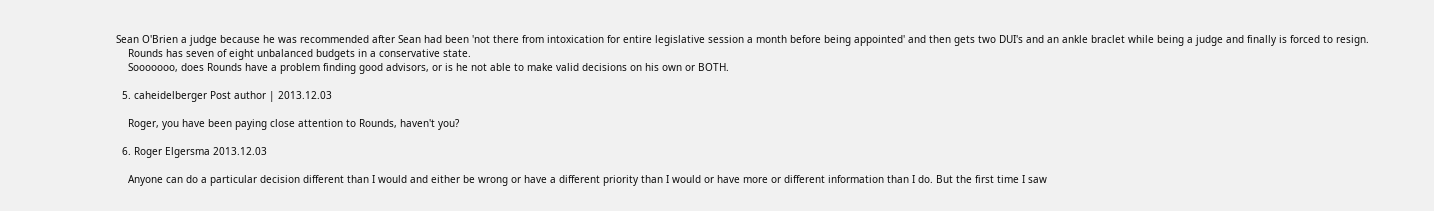Sean O'Brien a judge because he was recommended after Sean had been 'not there from intoxication for entire legislative session a month before being appointed' and then gets two DUI's and an ankle braclet while being a judge and finally is forced to resign.
    Rounds has seven of eight unbalanced budgets in a conservative state.
    Sooooooo, does Rounds have a problem finding good advisors, or is he not able to make valid decisions on his own or BOTH.

  5. caheidelberger Post author | 2013.12.03

    Roger, you have been paying close attention to Rounds, haven't you?

  6. Roger Elgersma 2013.12.03

    Anyone can do a particular decision different than I would and either be wrong or have a different priority than I would or have more or different information than I do. But the first time I saw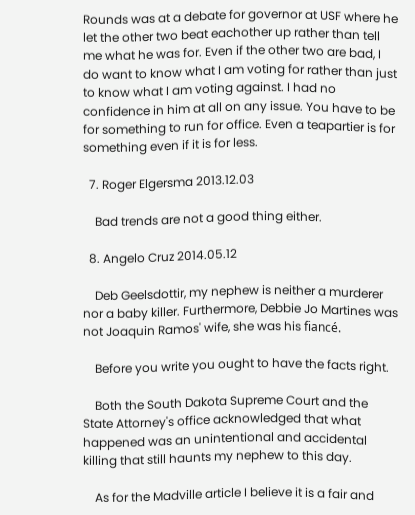Rounds was at a debate for governor at USF where he let the other two beat eachother up rather than tell me what he was for. Even if the other two are bad, I do want to know what I am voting for rather than just to know what I am voting against. I had no confidence in him at all on any issue. You have to be for something to run for office. Even a teapartier is for something even if it is for less.

  7. Roger Elgersma 2013.12.03

    Bad trends are not a good thing either.

  8. Angelo Cruz 2014.05.12

    Deb Geelsdottir, my nephew is neither a murderer nor a baby killer. Furthermore, Debbie Jo Martines was not Joaquin Ramos' wife, she was his fiancé.

    Before you write you ought to have the facts right.

    Both the South Dakota Supreme Court and the State Attorney's office acknowledged that what happened was an unintentional and accidental killing that still haunts my nephew to this day.

    As for the Madville article I believe it is a fair and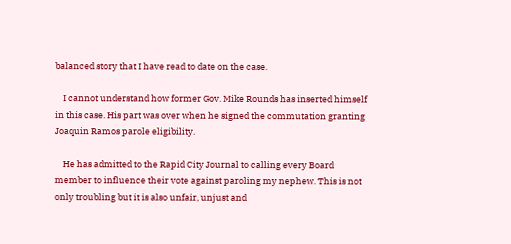balanced story that I have read to date on the case.

    I cannot understand how former Gov. Mike Rounds has inserted himself in this case. His part was over when he signed the commutation granting Joaquin Ramos parole eligibility.

    He has admitted to the Rapid City Journal to calling every Board member to influence their vote against paroling my nephew. This is not only troubling but it is also unfair, unjust and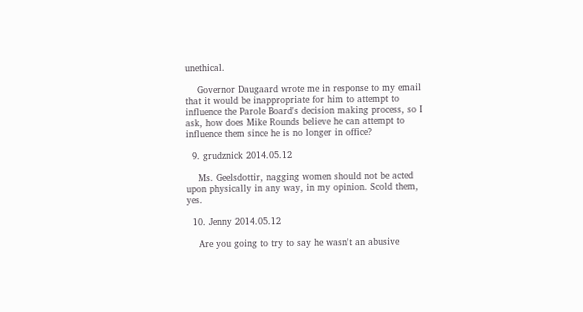unethical.

    Governor Daugaard wrote me in response to my email that it would be inappropriate for him to attempt to influence the Parole Board's decision making process, so I ask, how does Mike Rounds believe he can attempt to influence them since he is no longer in office?

  9. grudznick 2014.05.12

    Ms. Geelsdottir, nagging women should not be acted upon physically in any way, in my opinion. Scold them, yes.

  10. Jenny 2014.05.12

    Are you going to try to say he wasn't an abusive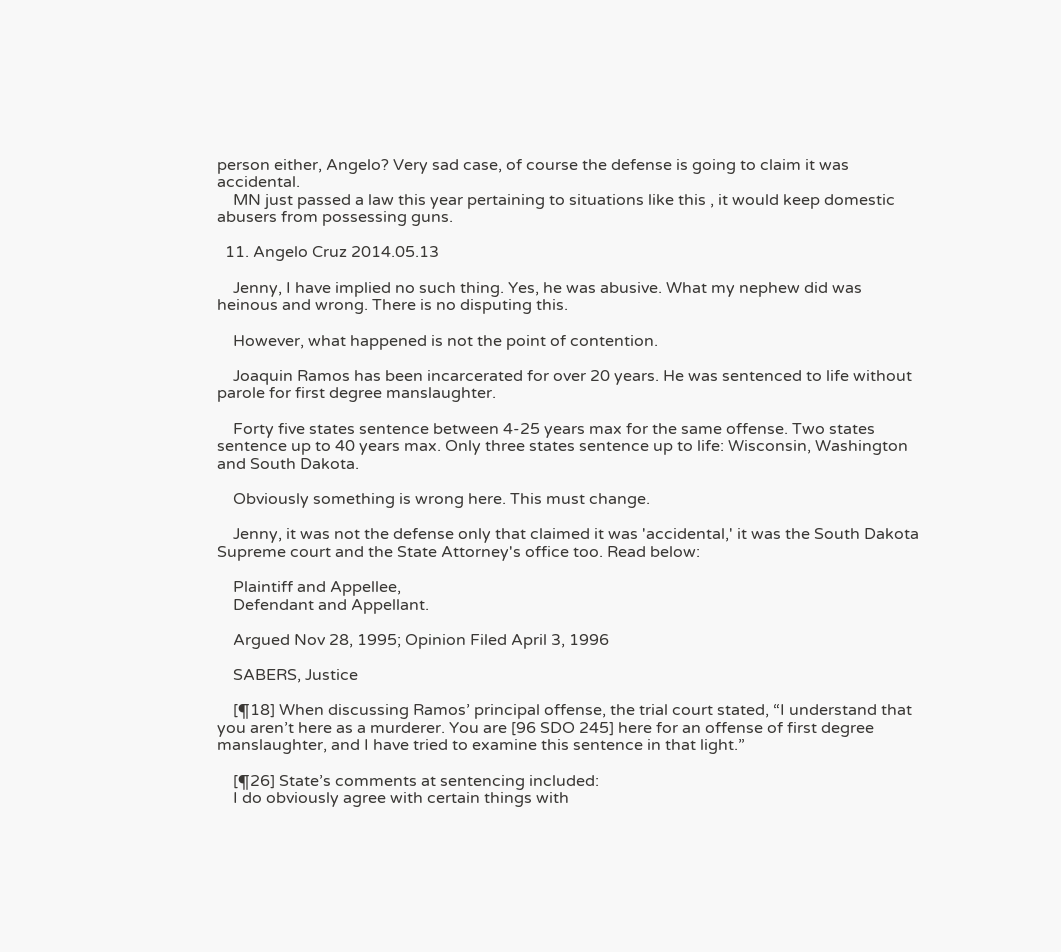person either, Angelo? Very sad case, of course the defense is going to claim it was accidental.
    MN just passed a law this year pertaining to situations like this , it would keep domestic abusers from possessing guns.

  11. Angelo Cruz 2014.05.13

    Jenny, I have implied no such thing. Yes, he was abusive. What my nephew did was heinous and wrong. There is no disputing this.

    However, what happened is not the point of contention.

    Joaquin Ramos has been incarcerated for over 20 years. He was sentenced to life without parole for first degree manslaughter.

    Forty five states sentence between 4-25 years max for the same offense. Two states sentence up to 40 years max. Only three states sentence up to life: Wisconsin, Washington and South Dakota.

    Obviously something is wrong here. This must change.

    Jenny, it was not the defense only that claimed it was 'accidental,' it was the South Dakota Supreme court and the State Attorney's office too. Read below:

    Plaintiff and Appellee,
    Defendant and Appellant.

    Argued Nov 28, 1995; Opinion Filed April 3, 1996

    SABERS, Justice

    [¶18] When discussing Ramos’ principal offense, the trial court stated, “I understand that you aren’t here as a murderer. You are [96 SDO 245] here for an offense of first degree manslaughter, and I have tried to examine this sentence in that light.”

    [¶26] State’s comments at sentencing included:
    I do obviously agree with certain things with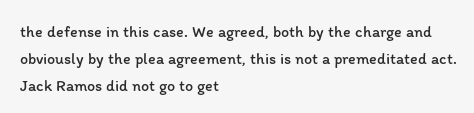the defense in this case. We agreed, both by the charge and obviously by the plea agreement, this is not a premeditated act. Jack Ramos did not go to get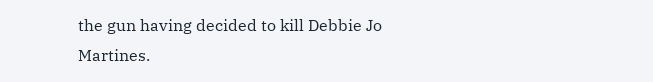the gun having decided to kill Debbie Jo Martines.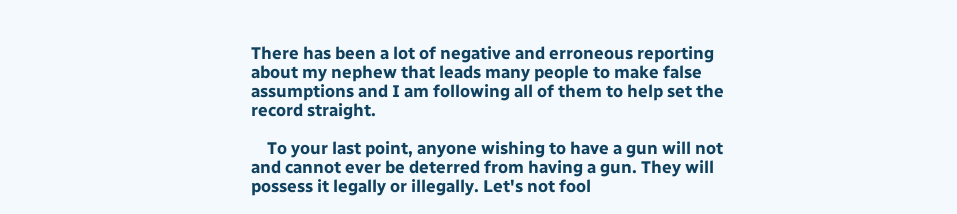There has been a lot of negative and erroneous reporting about my nephew that leads many people to make false assumptions and I am following all of them to help set the record straight.

    To your last point, anyone wishing to have a gun will not and cannot ever be deterred from having a gun. They will possess it legally or illegally. Let's not fool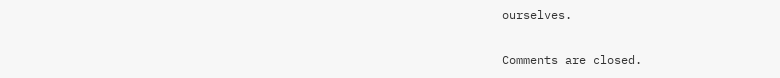ourselves.

Comments are closed.